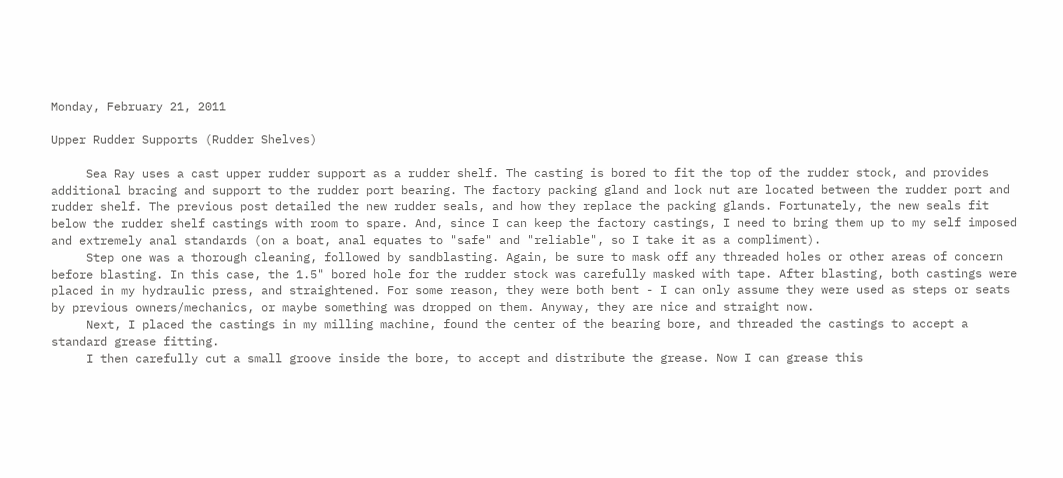Monday, February 21, 2011

Upper Rudder Supports (Rudder Shelves)

     Sea Ray uses a cast upper rudder support as a rudder shelf. The casting is bored to fit the top of the rudder stock, and provides additional bracing and support to the rudder port bearing. The factory packing gland and lock nut are located between the rudder port and rudder shelf. The previous post detailed the new rudder seals, and how they replace the packing glands. Fortunately, the new seals fit below the rudder shelf castings with room to spare. And, since I can keep the factory castings, I need to bring them up to my self imposed and extremely anal standards (on a boat, anal equates to "safe" and "reliable", so I take it as a compliment).
     Step one was a thorough cleaning, followed by sandblasting. Again, be sure to mask off any threaded holes or other areas of concern before blasting. In this case, the 1.5" bored hole for the rudder stock was carefully masked with tape. After blasting, both castings were placed in my hydraulic press, and straightened. For some reason, they were both bent - I can only assume they were used as steps or seats by previous owners/mechanics, or maybe something was dropped on them. Anyway, they are nice and straight now.
     Next, I placed the castings in my milling machine, found the center of the bearing bore, and threaded the castings to accept a standard grease fitting.
     I then carefully cut a small groove inside the bore, to accept and distribute the grease. Now I can grease this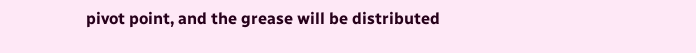pivot point, and the grease will be distributed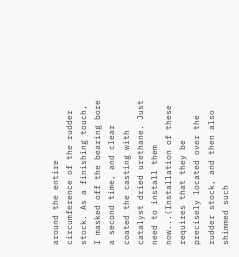around the entire circumference of the rudder stock. As a finishing touch, I masked off the bearing bore a second time, and clear coated the casting with catalyst dried urethane. Just need to install them now...(Installation of these requires that they be precisely located over the rudder stock, and then also shimmed such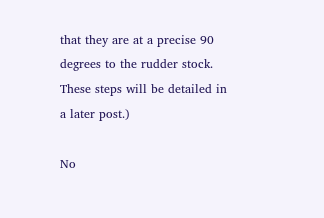that they are at a precise 90 degrees to the rudder stock. These steps will be detailed in a later post.)

No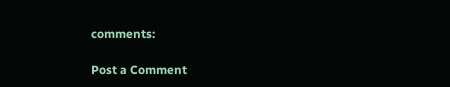comments:

Post a Comment